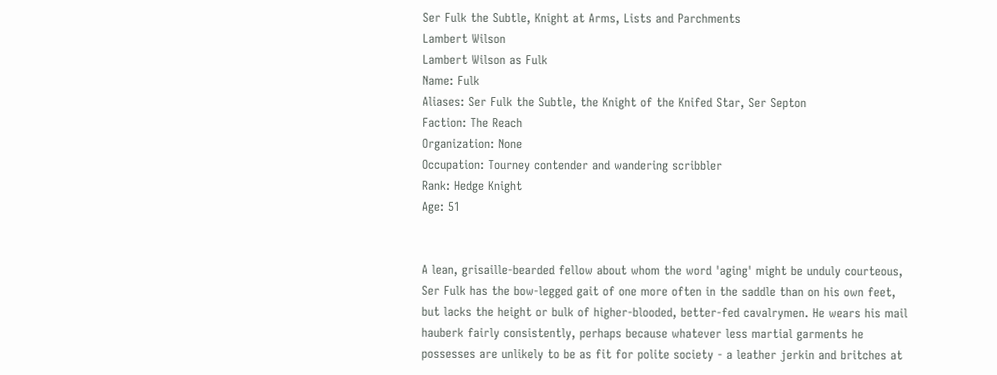Ser Fulk the Subtle, Knight at Arms, Lists and Parchments
Lambert Wilson
Lambert Wilson as Fulk
Name: Fulk
Aliases: Ser Fulk the Subtle, the Knight of the Knifed Star, Ser Septon
Faction: The Reach
Organization: None
Occupation: Tourney contender and wandering scribbler
Rank: Hedge Knight
Age: 51


A lean, grisaille-bearded fellow about whom the word 'aging' might be unduly courteous, Ser Fulk has the bow-legged gait of one more often in the saddle than on his own feet, but lacks the height or bulk of higher-blooded, better-fed cavalrymen. He wears his mail hauberk fairly consistently, perhaps because whatever less martial garments he possesses are unlikely to be as fit for polite society - a leather jerkin and britches at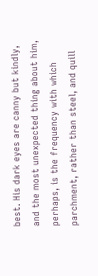best. His dark eyes are canny but kindly, and the most unexpected thing about him, perhaps, is the frequency with which parchment, rather than steel, and quill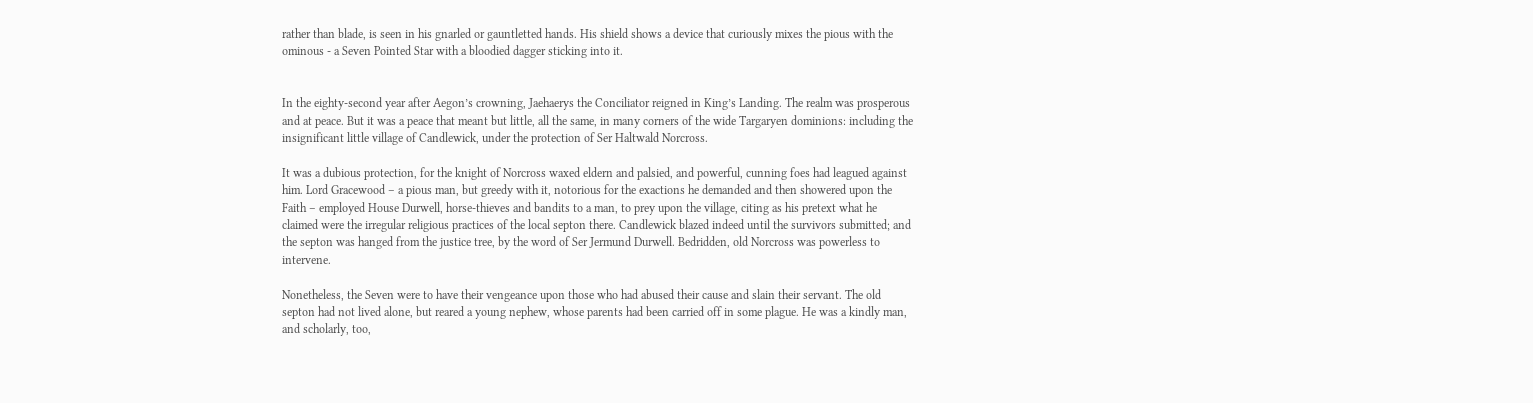rather than blade, is seen in his gnarled or gauntletted hands. His shield shows a device that curiously mixes the pious with the ominous - a Seven Pointed Star with a bloodied dagger sticking into it.


In the eighty-second year after Aegon’s crowning, Jaehaerys the Conciliator reigned in King’s Landing. The realm was prosperous and at peace. But it was a peace that meant but little, all the same, in many corners of the wide Targaryen dominions: including the insignificant little village of Candlewick, under the protection of Ser Haltwald Norcross.

It was a dubious protection, for the knight of Norcross waxed eldern and palsied, and powerful, cunning foes had leagued against him. Lord Gracewood – a pious man, but greedy with it, notorious for the exactions he demanded and then showered upon the Faith – employed House Durwell, horse-thieves and bandits to a man, to prey upon the village, citing as his pretext what he claimed were the irregular religious practices of the local septon there. Candlewick blazed indeed until the survivors submitted; and the septon was hanged from the justice tree, by the word of Ser Jermund Durwell. Bedridden, old Norcross was powerless to intervene.

Nonetheless, the Seven were to have their vengeance upon those who had abused their cause and slain their servant. The old septon had not lived alone, but reared a young nephew, whose parents had been carried off in some plague. He was a kindly man, and scholarly, too,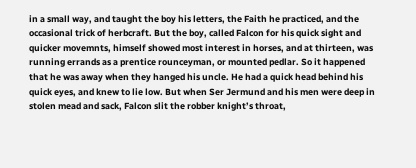in a small way, and taught the boy his letters, the Faith he practiced, and the occasional trick of herbcraft. But the boy, called Falcon for his quick sight and quicker movemnts, himself showed most interest in horses, and at thirteen, was running errands as a prentice rounceyman, or mounted pedlar. So it happened that he was away when they hanged his uncle. He had a quick head behind his quick eyes, and knew to lie low. But when Ser Jermund and his men were deep in stolen mead and sack, Falcon slit the robber knight’s throat,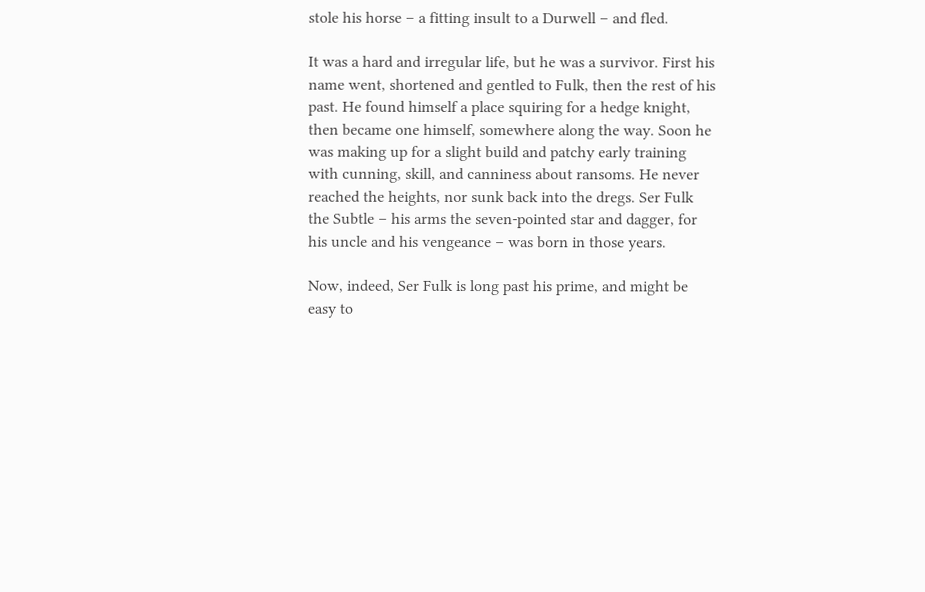stole his horse – a fitting insult to a Durwell – and fled.

It was a hard and irregular life, but he was a survivor. First his name went, shortened and gentled to Fulk, then the rest of his past. He found himself a place squiring for a hedge knight, then became one himself, somewhere along the way. Soon he was making up for a slight build and patchy early training with cunning, skill, and canniness about ransoms. He never reached the heights, nor sunk back into the dregs. Ser Fulk the Subtle – his arms the seven-pointed star and dagger, for his uncle and his vengeance – was born in those years.

Now, indeed, Ser Fulk is long past his prime, and might be easy to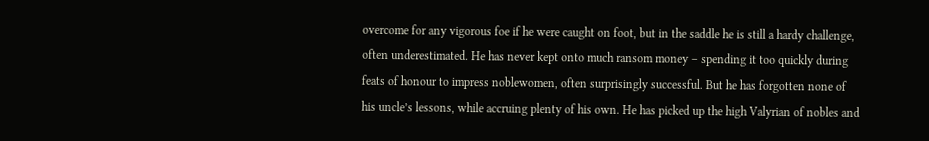overcome for any vigorous foe if he were caught on foot, but in the saddle he is still a hardy challenge, often underestimated. He has never kept onto much ransom money – spending it too quickly during feats of honour to impress noblewomen, often surprisingly successful. But he has forgotten none of his uncle’s lessons, while accruing plenty of his own. He has picked up the high Valyrian of nobles and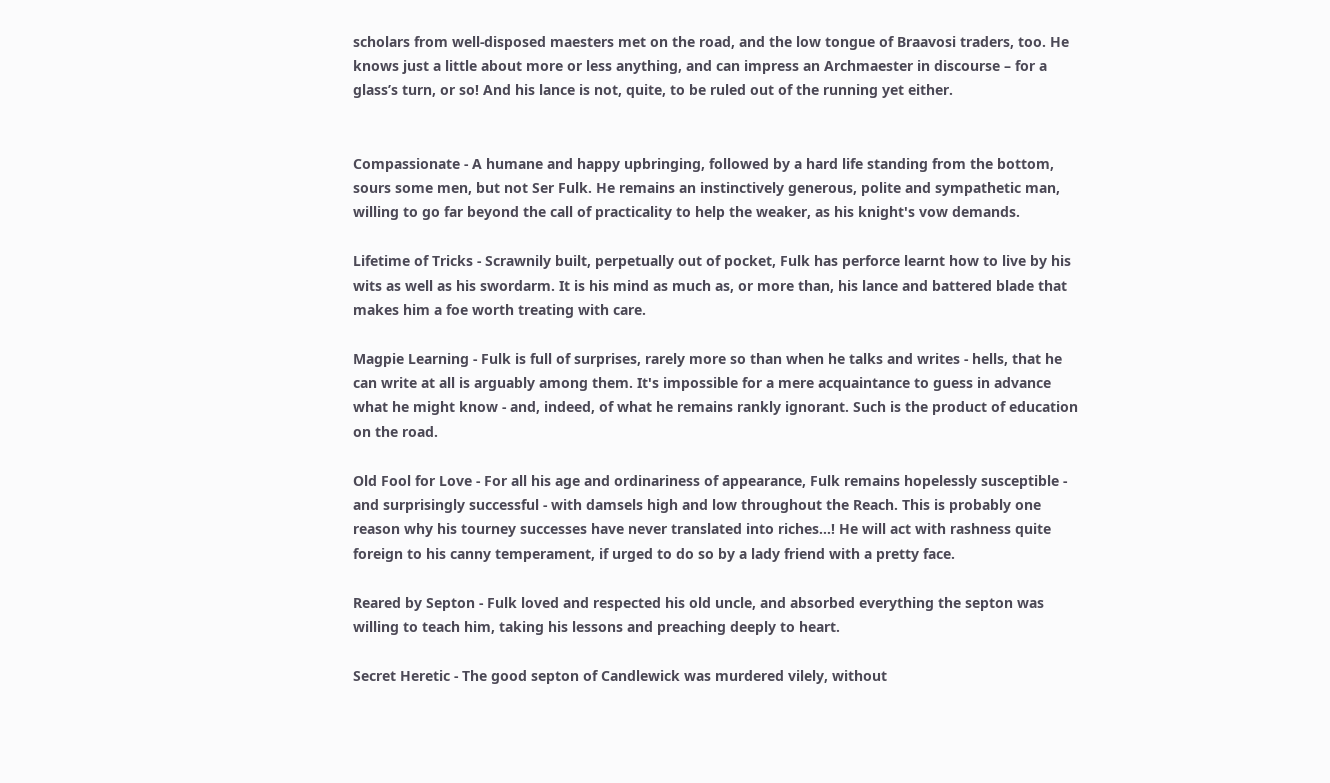scholars from well-disposed maesters met on the road, and the low tongue of Braavosi traders, too. He knows just a little about more or less anything, and can impress an Archmaester in discourse – for a glass’s turn, or so! And his lance is not, quite, to be ruled out of the running yet either.


Compassionate - A humane and happy upbringing, followed by a hard life standing from the bottom, sours some men, but not Ser Fulk. He remains an instinctively generous, polite and sympathetic man, willing to go far beyond the call of practicality to help the weaker, as his knight's vow demands.

Lifetime of Tricks - Scrawnily built, perpetually out of pocket, Fulk has perforce learnt how to live by his wits as well as his swordarm. It is his mind as much as, or more than, his lance and battered blade that makes him a foe worth treating with care.

Magpie Learning - Fulk is full of surprises, rarely more so than when he talks and writes - hells, that he can write at all is arguably among them. It's impossible for a mere acquaintance to guess in advance what he might know - and, indeed, of what he remains rankly ignorant. Such is the product of education on the road.

Old Fool for Love - For all his age and ordinariness of appearance, Fulk remains hopelessly susceptible - and surprisingly successful - with damsels high and low throughout the Reach. This is probably one reason why his tourney successes have never translated into riches…! He will act with rashness quite foreign to his canny temperament, if urged to do so by a lady friend with a pretty face.

Reared by Septon - Fulk loved and respected his old uncle, and absorbed everything the septon was willing to teach him, taking his lessons and preaching deeply to heart.

Secret Heretic - The good septon of Candlewick was murdered vilely, without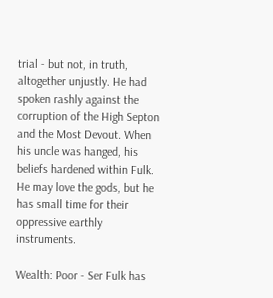trial - but not, in truth, altogether unjustly. He had spoken rashly against the corruption of the High Septon and the Most Devout. When his uncle was hanged, his beliefs hardened within Fulk. He may love the gods, but he has small time for their oppressive earthly instruments.

Wealth: Poor - Ser Fulk has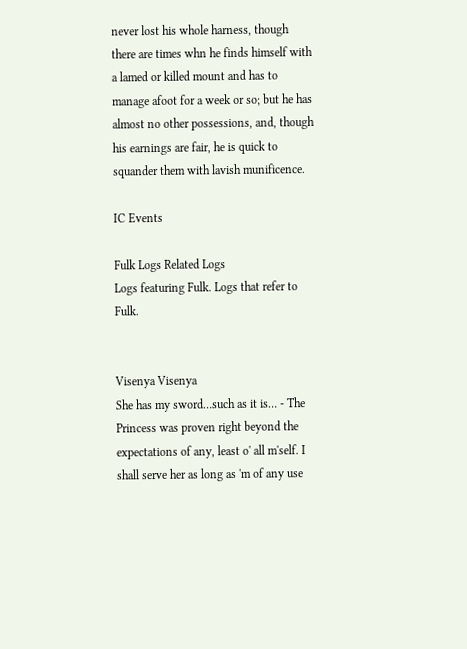never lost his whole harness, though there are times whn he finds himself with a lamed or killed mount and has to manage afoot for a week or so; but he has almost no other possessions, and, though his earnings are fair, he is quick to squander them with lavish munificence.

IC Events

Fulk Logs Related Logs
Logs featuring Fulk. Logs that refer to Fulk.


Visenya Visenya
She has my sword…such as it is… - The Princess was proven right beyond the expectations of any, least o' all m'self. I shall serve her as long as 'm of any use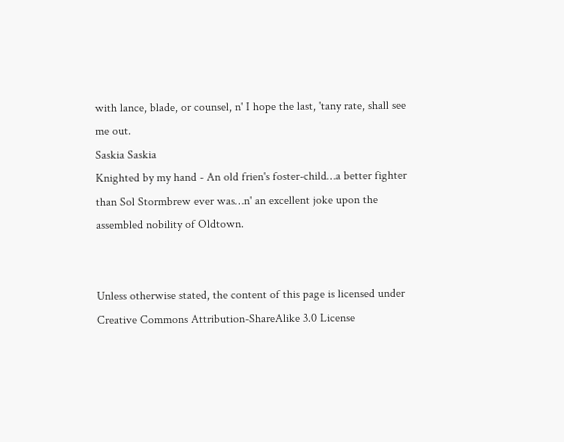with lance, blade, or counsel, n' I hope the last, 'tany rate, shall see me out.
Saskia Saskia
Knighted by my hand - An old frien's foster-child…a better fighter than Sol Stormbrew ever was…n' an excellent joke upon the assembled nobility of Oldtown.


Unless otherwise stated, the content of this page is licensed under Creative Commons Attribution-ShareAlike 3.0 License